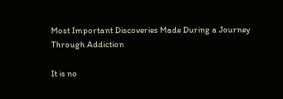Most Important Discoveries Made During a Journey Through Addiction

It is no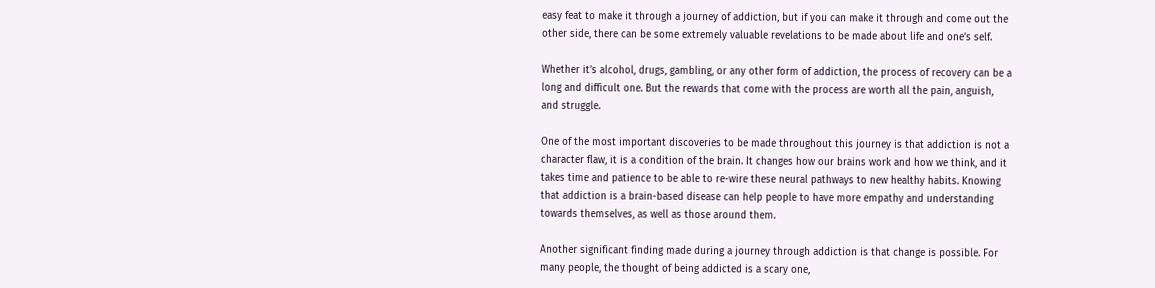easy feat to make it through a journey of addiction, but if you can make it through and come out the other side, there can be some extremely valuable revelations to be made about life and one’s self.

Whether it’s alcohol, drugs, gambling, or any other form of addiction, the process of recovery can be a long and difficult one. But the rewards that come with the process are worth all the pain, anguish, and struggle.

One of the most important discoveries to be made throughout this journey is that addiction is not a character flaw, it is a condition of the brain. It changes how our brains work and how we think, and it takes time and patience to be able to re-wire these neural pathways to new healthy habits. Knowing that addiction is a brain-based disease can help people to have more empathy and understanding towards themselves, as well as those around them.

Another significant finding made during a journey through addiction is that change is possible. For many people, the thought of being addicted is a scary one,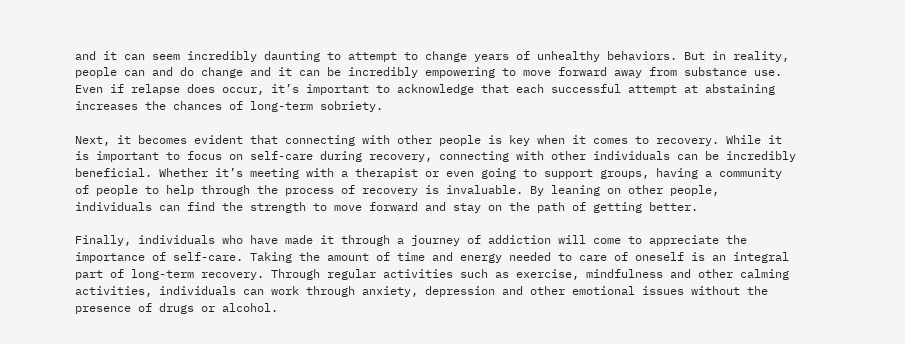and it can seem incredibly daunting to attempt to change years of unhealthy behaviors. But in reality, people can and do change and it can be incredibly empowering to move forward away from substance use. Even if relapse does occur, it’s important to acknowledge that each successful attempt at abstaining increases the chances of long-term sobriety.

Next, it becomes evident that connecting with other people is key when it comes to recovery. While it is important to focus on self-care during recovery, connecting with other individuals can be incredibly beneficial. Whether it’s meeting with a therapist or even going to support groups, having a community of people to help through the process of recovery is invaluable. By leaning on other people, individuals can find the strength to move forward and stay on the path of getting better.

Finally, individuals who have made it through a journey of addiction will come to appreciate the importance of self-care. Taking the amount of time and energy needed to care of oneself is an integral part of long-term recovery. Through regular activities such as exercise, mindfulness and other calming activities, individuals can work through anxiety, depression and other emotional issues without the presence of drugs or alcohol.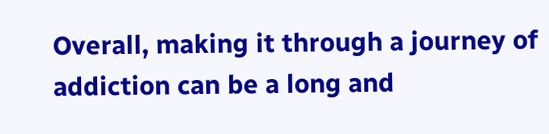Overall, making it through a journey of addiction can be a long and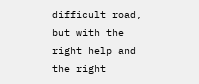difficult road, but with the right help and the right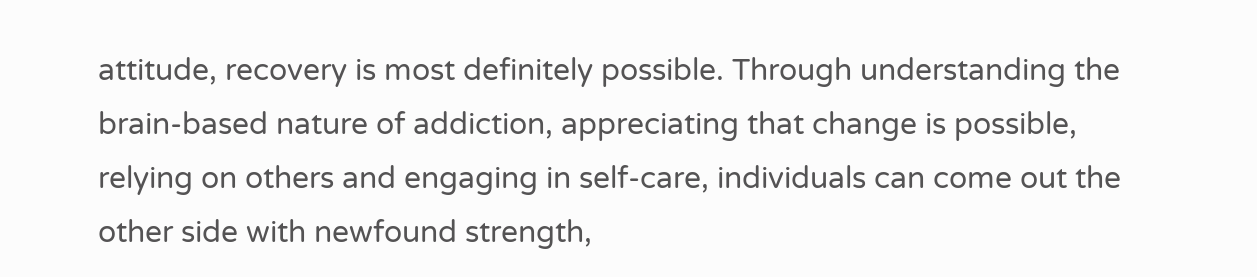attitude, recovery is most definitely possible. Through understanding the brain-based nature of addiction, appreciating that change is possible, relying on others and engaging in self-care, individuals can come out the other side with newfound strength,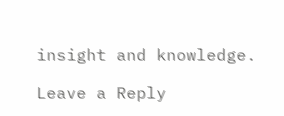insight and knowledge.

Leave a Reply